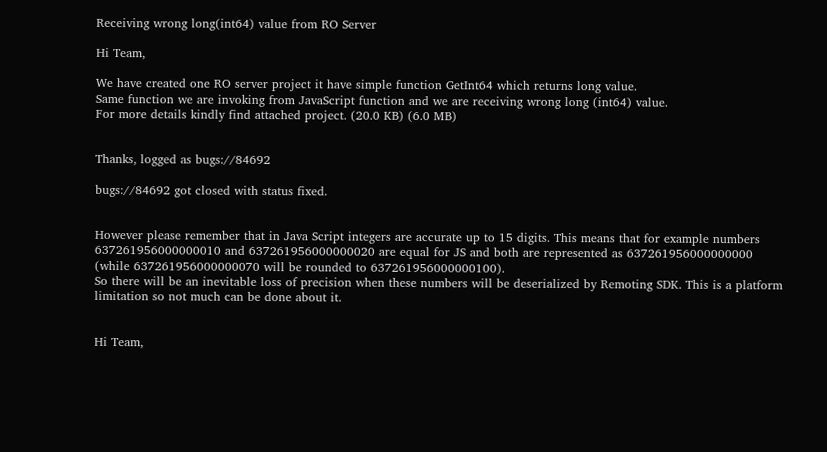Receiving wrong long(int64) value from RO Server

Hi Team,

We have created one RO server project it have simple function GetInt64 which returns long value.
Same function we are invoking from JavaScript function and we are receiving wrong long (int64) value.
For more details kindly find attached project. (20.0 KB) (6.0 MB)


Thanks, logged as bugs://84692

bugs://84692 got closed with status fixed.


However please remember that in Java Script integers are accurate up to 15 digits. This means that for example numbers 637261956000000010 and 637261956000000020 are equal for JS and both are represented as 637261956000000000 (while 637261956000000070 will be rounded to 637261956000000100).
So there will be an inevitable loss of precision when these numbers will be deserialized by Remoting SDK. This is a platform limitation so not much can be done about it.


Hi Team,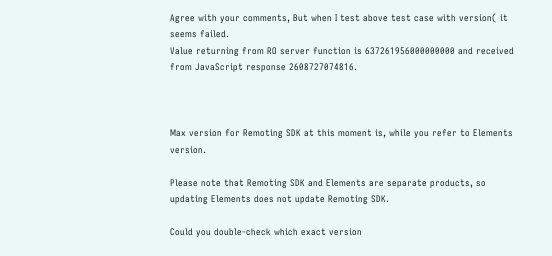Agree with your comments, But when I test above test case with version( it seems failed.
Value returning from RO server function is 637261956000000000 and received from JavaScript response 2608727074816.



Max version for Remoting SDK at this moment is, while you refer to Elements version.

Please note that Remoting SDK and Elements are separate products, so updating Elements does not update Remoting SDK.

Could you double-check which exact version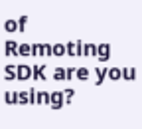of Remoting SDK are you using?